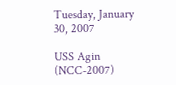Tuesday, January 30, 2007

USS Agin (NCC-2007)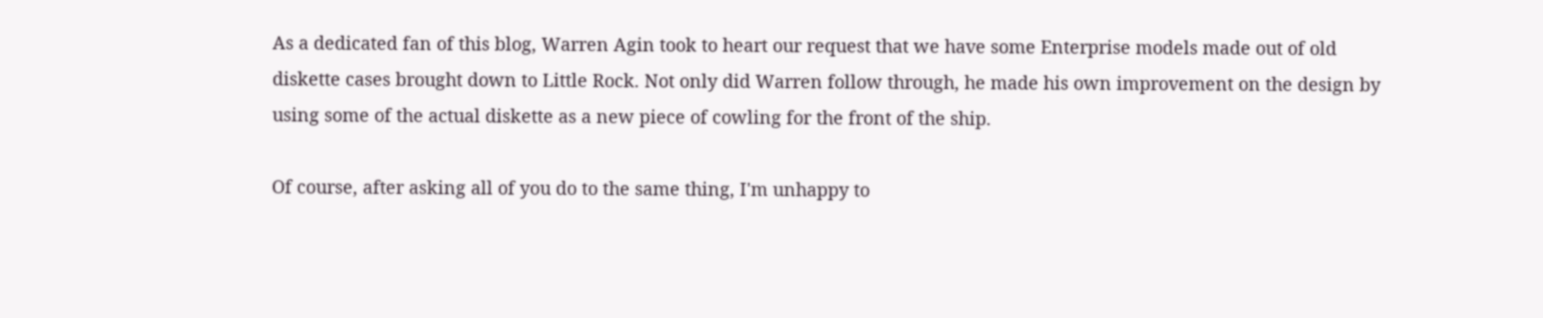As a dedicated fan of this blog, Warren Agin took to heart our request that we have some Enterprise models made out of old diskette cases brought down to Little Rock. Not only did Warren follow through, he made his own improvement on the design by using some of the actual diskette as a new piece of cowling for the front of the ship.

Of course, after asking all of you do to the same thing, I'm unhappy to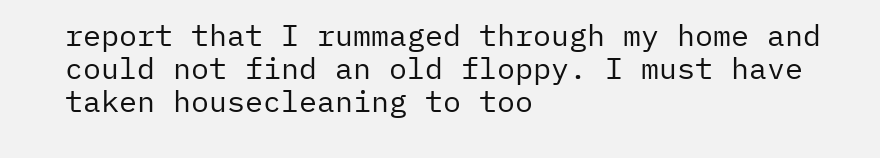report that I rummaged through my home and could not find an old floppy. I must have taken housecleaning to too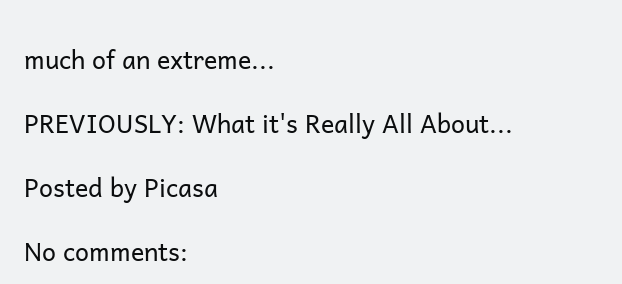much of an extreme...

PREVIOUSLY: What it's Really All About...

Posted by Picasa

No comments: